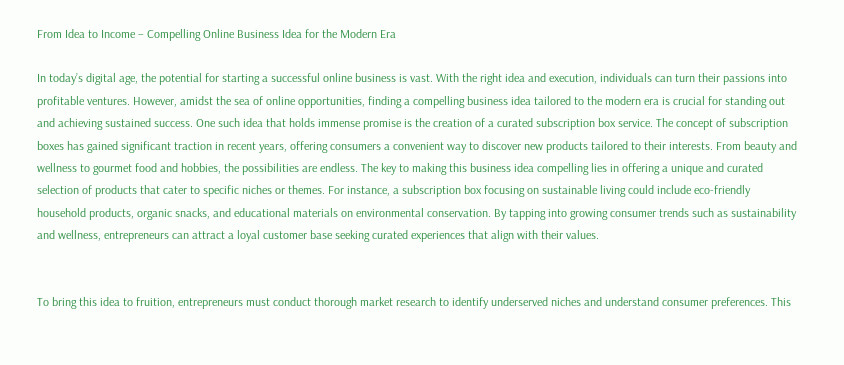From Idea to Income – Compelling Online Business Idea for the Modern Era

In today’s digital age, the potential for starting a successful online business is vast. With the right idea and execution, individuals can turn their passions into profitable ventures. However, amidst the sea of online opportunities, finding a compelling business idea tailored to the modern era is crucial for standing out and achieving sustained success. One such idea that holds immense promise is the creation of a curated subscription box service. The concept of subscription boxes has gained significant traction in recent years, offering consumers a convenient way to discover new products tailored to their interests. From beauty and wellness to gourmet food and hobbies, the possibilities are endless. The key to making this business idea compelling lies in offering a unique and curated selection of products that cater to specific niches or themes. For instance, a subscription box focusing on sustainable living could include eco-friendly household products, organic snacks, and educational materials on environmental conservation. By tapping into growing consumer trends such as sustainability and wellness, entrepreneurs can attract a loyal customer base seeking curated experiences that align with their values.


To bring this idea to fruition, entrepreneurs must conduct thorough market research to identify underserved niches and understand consumer preferences. This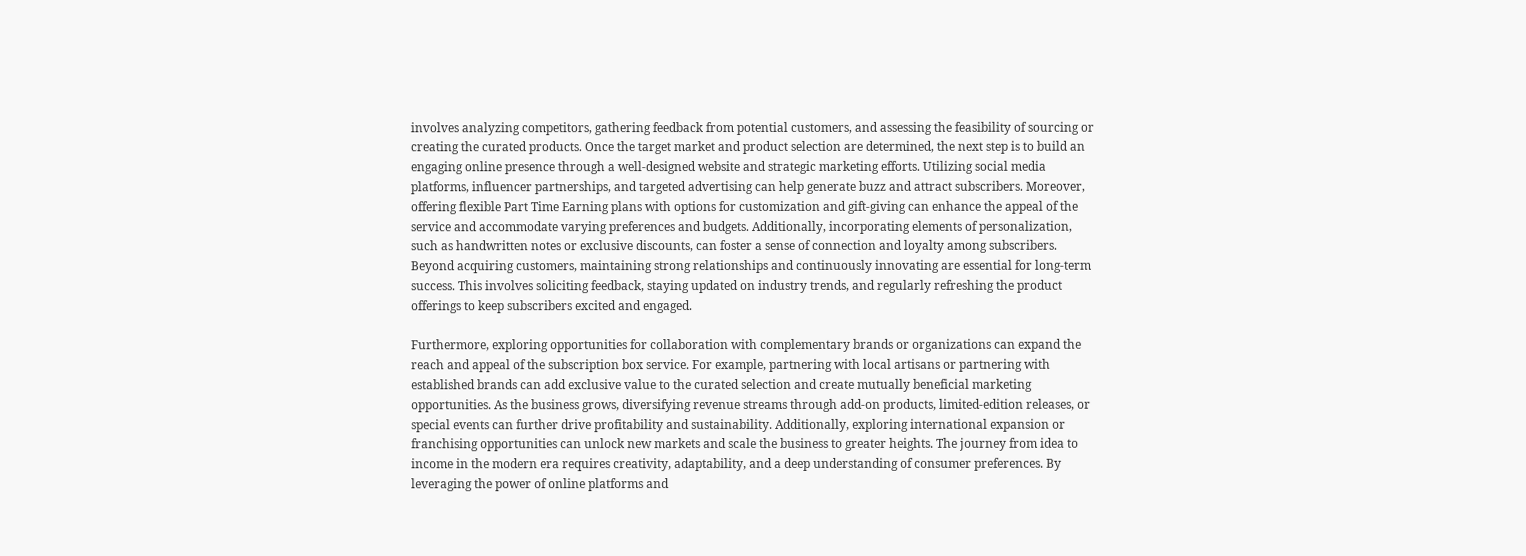involves analyzing competitors, gathering feedback from potential customers, and assessing the feasibility of sourcing or creating the curated products. Once the target market and product selection are determined, the next step is to build an engaging online presence through a well-designed website and strategic marketing efforts. Utilizing social media platforms, influencer partnerships, and targeted advertising can help generate buzz and attract subscribers. Moreover, offering flexible Part Time Earning plans with options for customization and gift-giving can enhance the appeal of the service and accommodate varying preferences and budgets. Additionally, incorporating elements of personalization, such as handwritten notes or exclusive discounts, can foster a sense of connection and loyalty among subscribers. Beyond acquiring customers, maintaining strong relationships and continuously innovating are essential for long-term success. This involves soliciting feedback, staying updated on industry trends, and regularly refreshing the product offerings to keep subscribers excited and engaged.

Furthermore, exploring opportunities for collaboration with complementary brands or organizations can expand the reach and appeal of the subscription box service. For example, partnering with local artisans or partnering with established brands can add exclusive value to the curated selection and create mutually beneficial marketing opportunities. As the business grows, diversifying revenue streams through add-on products, limited-edition releases, or special events can further drive profitability and sustainability. Additionally, exploring international expansion or franchising opportunities can unlock new markets and scale the business to greater heights. The journey from idea to income in the modern era requires creativity, adaptability, and a deep understanding of consumer preferences. By leveraging the power of online platforms and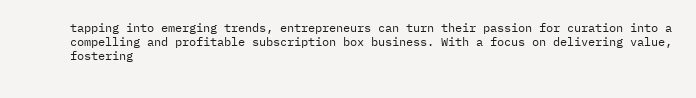tapping into emerging trends, entrepreneurs can turn their passion for curation into a compelling and profitable subscription box business. With a focus on delivering value, fostering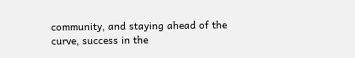community, and staying ahead of the curve, success in the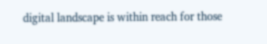digital landscape is within reach for those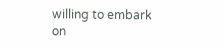willing to embark on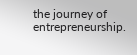the journey of entrepreneurship.